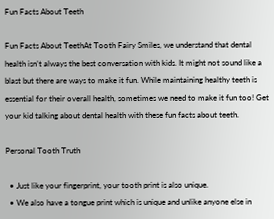Fun Facts About Teeth

Fun Facts About TeethAt Tooth Fairy Smiles, we understand that dental health isn’t always the best conversation with kids. It might not sound like a blast but there are ways to make it fun. While maintaining healthy teeth is essential for their overall health, sometimes we need to make it fun too! Get your kid talking about dental health with these fun facts about teeth.

Personal Tooth Truth

  • Just like your fingerprint, your tooth print is also unique.
  • We also have a tongue print which is unique and unlike anyone else in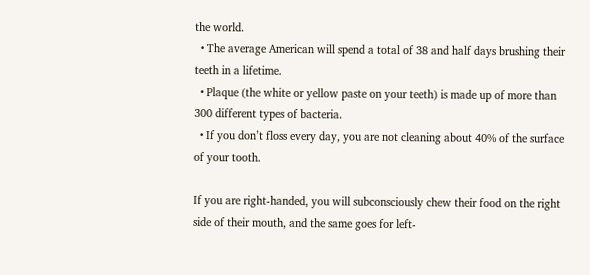the world.
  • The average American will spend a total of 38 and half days brushing their teeth in a lifetime.
  • Plaque (the white or yellow paste on your teeth) is made up of more than 300 different types of bacteria.
  • If you don’t floss every day, you are not cleaning about 40% of the surface of your tooth.

If you are right-handed, you will subconsciously chew their food on the right side of their mouth, and the same goes for left-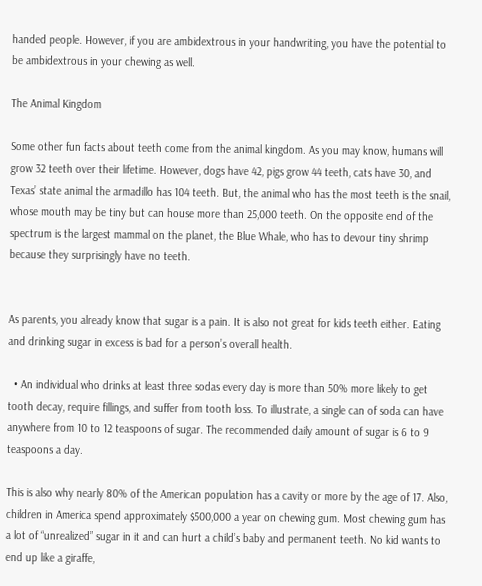handed people. However, if you are ambidextrous in your handwriting, you have the potential to be ambidextrous in your chewing as well.

The Animal Kingdom

Some other fun facts about teeth come from the animal kingdom. As you may know, humans will grow 32 teeth over their lifetime. However, dogs have 42, pigs grow 44 teeth, cats have 30, and Texas’ state animal the armadillo has 104 teeth. But, the animal who has the most teeth is the snail, whose mouth may be tiny but can house more than 25,000 teeth. On the opposite end of the spectrum is the largest mammal on the planet, the Blue Whale, who has to devour tiny shrimp because they surprisingly have no teeth.


As parents, you already know that sugar is a pain. It is also not great for kids teeth either. Eating and drinking sugar in excess is bad for a person’s overall health.

  • An individual who drinks at least three sodas every day is more than 50% more likely to get tooth decay, require fillings, and suffer from tooth loss. To illustrate, a single can of soda can have anywhere from 10 to 12 teaspoons of sugar. The recommended daily amount of sugar is 6 to 9 teaspoons a day.

This is also why nearly 80% of the American population has a cavity or more by the age of 17. Also, children in America spend approximately $500,000 a year on chewing gum. Most chewing gum has a lot of “unrealized” sugar in it and can hurt a child’s baby and permanent teeth. No kid wants to end up like a giraffe,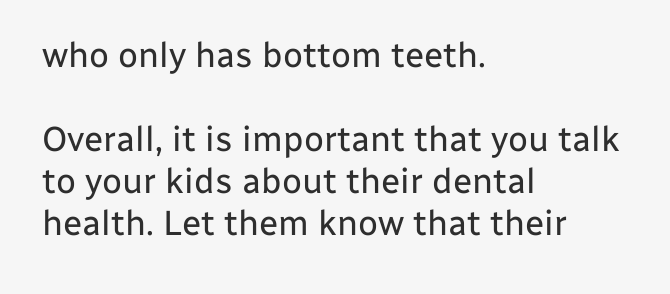who only has bottom teeth.

Overall, it is important that you talk to your kids about their dental health. Let them know that their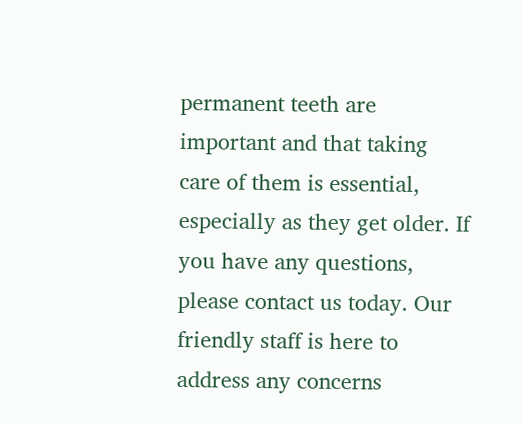permanent teeth are important and that taking care of them is essential, especially as they get older. If you have any questions, please contact us today. Our friendly staff is here to address any concerns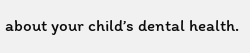about your child’s dental health.